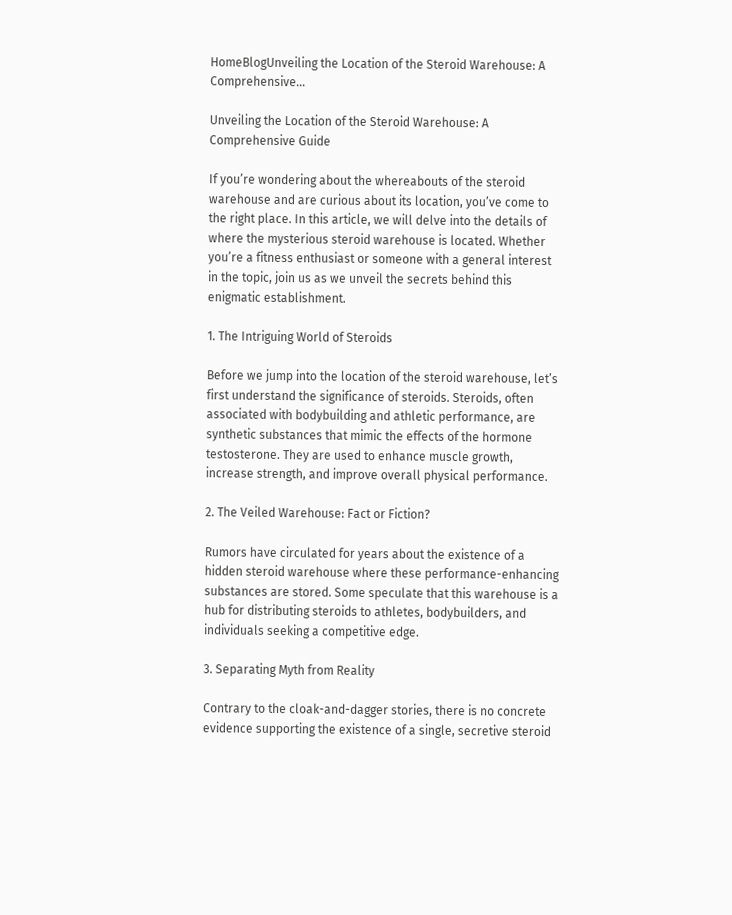HomeBlogUnveiling the Location of the Steroid Warehouse: A Comprehensive...

Unveiling the Location of the Steroid Warehouse: A Comprehensive Guide

If you’re wondering about the whereabouts of the steroid warehouse and are curious about its location, you’ve come to the right place. In this article, we will delve into the details of where the mysterious steroid warehouse is located. Whether you’re a fitness enthusiast or someone with a general interest in the topic, join us as we unveil the secrets behind this enigmatic establishment.

1. The Intriguing World of Steroids

Before we jump into the location of the steroid warehouse, let’s first understand the significance of steroids. Steroids, often associated with bodybuilding and athletic performance, are synthetic substances that mimic the effects of the hormone testosterone. They are used to enhance muscle growth, increase strength, and improve overall physical performance.

2. The Veiled Warehouse: Fact or Fiction?

Rumors have circulated for years about the existence of a hidden steroid warehouse where these performance-enhancing substances are stored. Some speculate that this warehouse is a hub for distributing steroids to athletes, bodybuilders, and individuals seeking a competitive edge.

3. Separating Myth from Reality

Contrary to the cloak-and-dagger stories, there is no concrete evidence supporting the existence of a single, secretive steroid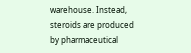warehouse. Instead, steroids are produced by pharmaceutical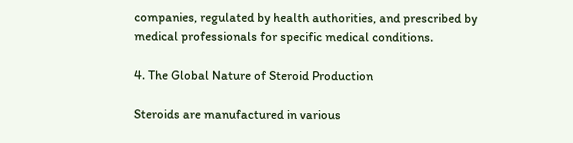companies, regulated by health authorities, and prescribed by medical professionals for specific medical conditions.

4. The Global Nature of Steroid Production

Steroids are manufactured in various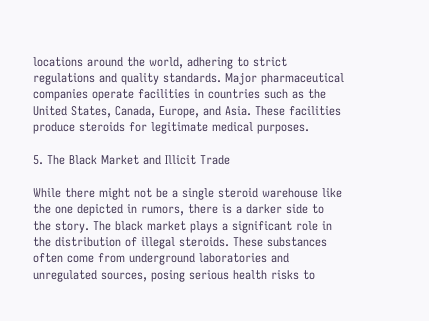locations around the world, adhering to strict regulations and quality standards. Major pharmaceutical companies operate facilities in countries such as the United States, Canada, Europe, and Asia. These facilities produce steroids for legitimate medical purposes.

5. The Black Market and Illicit Trade

While there might not be a single steroid warehouse like the one depicted in rumors, there is a darker side to the story. The black market plays a significant role in the distribution of illegal steroids. These substances often come from underground laboratories and unregulated sources, posing serious health risks to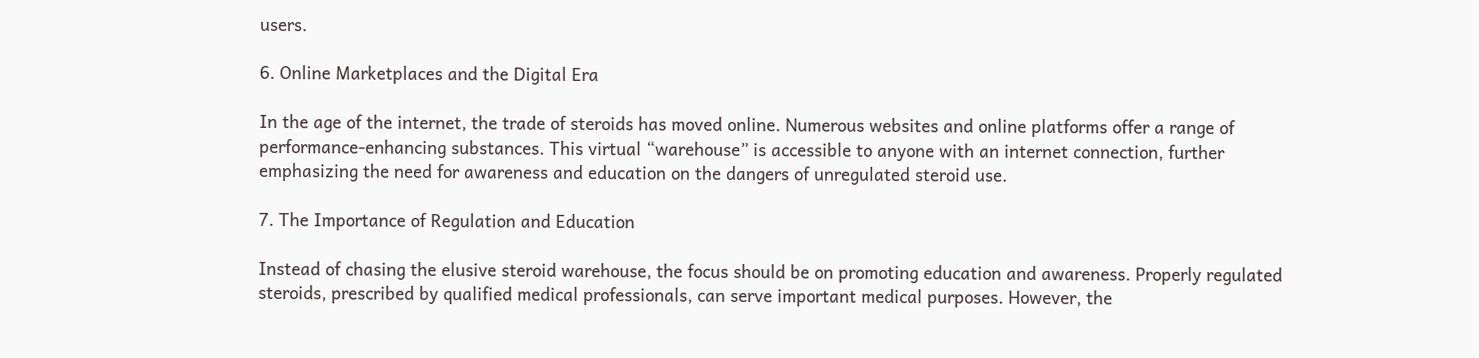users.

6. Online Marketplaces and the Digital Era

In the age of the internet, the trade of steroids has moved online. Numerous websites and online platforms offer a range of performance-enhancing substances. This virtual “warehouse” is accessible to anyone with an internet connection, further emphasizing the need for awareness and education on the dangers of unregulated steroid use.

7. The Importance of Regulation and Education

Instead of chasing the elusive steroid warehouse, the focus should be on promoting education and awareness. Properly regulated steroids, prescribed by qualified medical professionals, can serve important medical purposes. However, the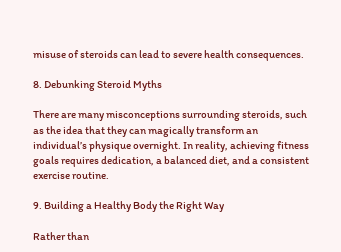misuse of steroids can lead to severe health consequences.

8. Debunking Steroid Myths

There are many misconceptions surrounding steroids, such as the idea that they can magically transform an individual’s physique overnight. In reality, achieving fitness goals requires dedication, a balanced diet, and a consistent exercise routine.

9. Building a Healthy Body the Right Way

Rather than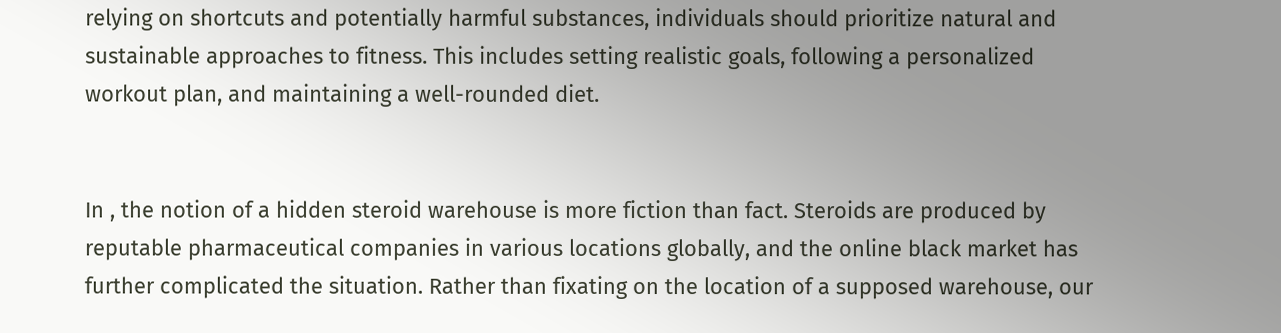relying on shortcuts and potentially harmful substances, individuals should prioritize natural and sustainable approaches to fitness. This includes setting realistic goals, following a personalized workout plan, and maintaining a well-rounded diet.


In , the notion of a hidden steroid warehouse is more fiction than fact. Steroids are produced by reputable pharmaceutical companies in various locations globally, and the online black market has further complicated the situation. Rather than fixating on the location of a supposed warehouse, our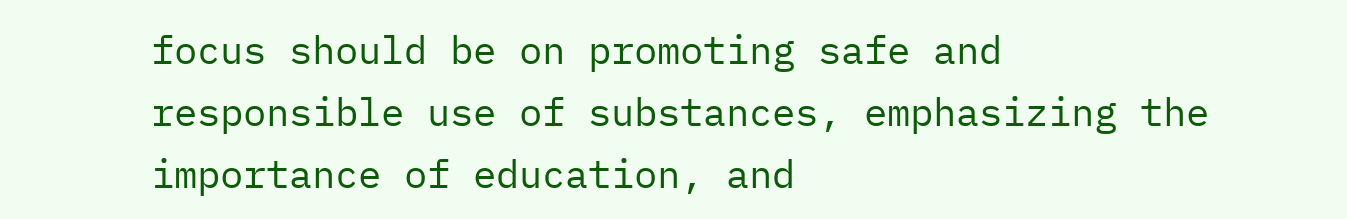focus should be on promoting safe and responsible use of substances, emphasizing the importance of education, and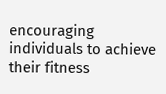encouraging individuals to achieve their fitness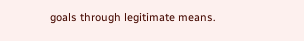goals through legitimate means.